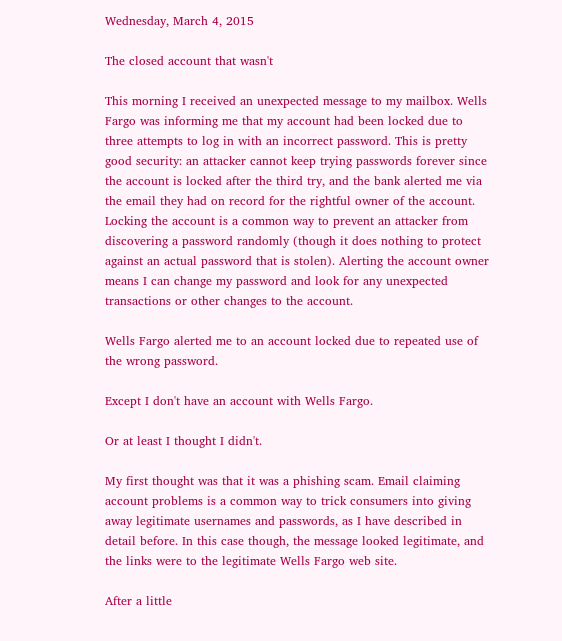Wednesday, March 4, 2015

The closed account that wasn't

This morning I received an unexpected message to my mailbox. Wells Fargo was informing me that my account had been locked due to three attempts to log in with an incorrect password. This is pretty good security: an attacker cannot keep trying passwords forever since the account is locked after the third try, and the bank alerted me via the email they had on record for the rightful owner of the account. Locking the account is a common way to prevent an attacker from discovering a password randomly (though it does nothing to protect against an actual password that is stolen). Alerting the account owner means I can change my password and look for any unexpected transactions or other changes to the account.

Wells Fargo alerted me to an account locked due to repeated use of the wrong password.

Except I don't have an account with Wells Fargo.

Or at least I thought I didn't.

My first thought was that it was a phishing scam. Email claiming account problems is a common way to trick consumers into giving away legitimate usernames and passwords, as I have described in detail before. In this case though, the message looked legitimate, and the links were to the legitimate Wells Fargo web site.

After a little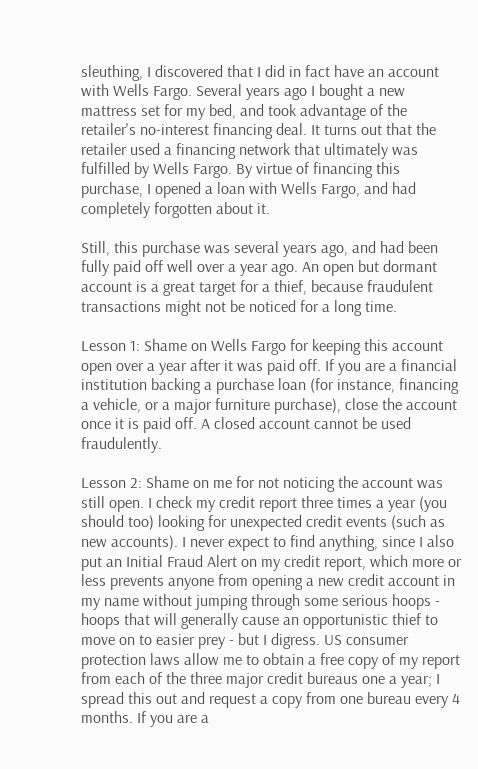sleuthing, I discovered that I did in fact have an account with Wells Fargo. Several years ago I bought a new mattress set for my bed, and took advantage of the retailer's no-interest financing deal. It turns out that the retailer used a financing network that ultimately was fulfilled by Wells Fargo. By virtue of financing this purchase, I opened a loan with Wells Fargo, and had completely forgotten about it.

Still, this purchase was several years ago, and had been fully paid off well over a year ago. An open but dormant account is a great target for a thief, because fraudulent transactions might not be noticed for a long time.

Lesson 1: Shame on Wells Fargo for keeping this account open over a year after it was paid off. If you are a financial institution backing a purchase loan (for instance, financing a vehicle, or a major furniture purchase), close the account once it is paid off. A closed account cannot be used fraudulently.

Lesson 2: Shame on me for not noticing the account was still open. I check my credit report three times a year (you should too) looking for unexpected credit events (such as new accounts). I never expect to find anything, since I also put an Initial Fraud Alert on my credit report, which more or less prevents anyone from opening a new credit account in my name without jumping through some serious hoops - hoops that will generally cause an opportunistic thief to move on to easier prey - but I digress. US consumer protection laws allow me to obtain a free copy of my report from each of the three major credit bureaus one a year; I spread this out and request a copy from one bureau every 4 months. If you are a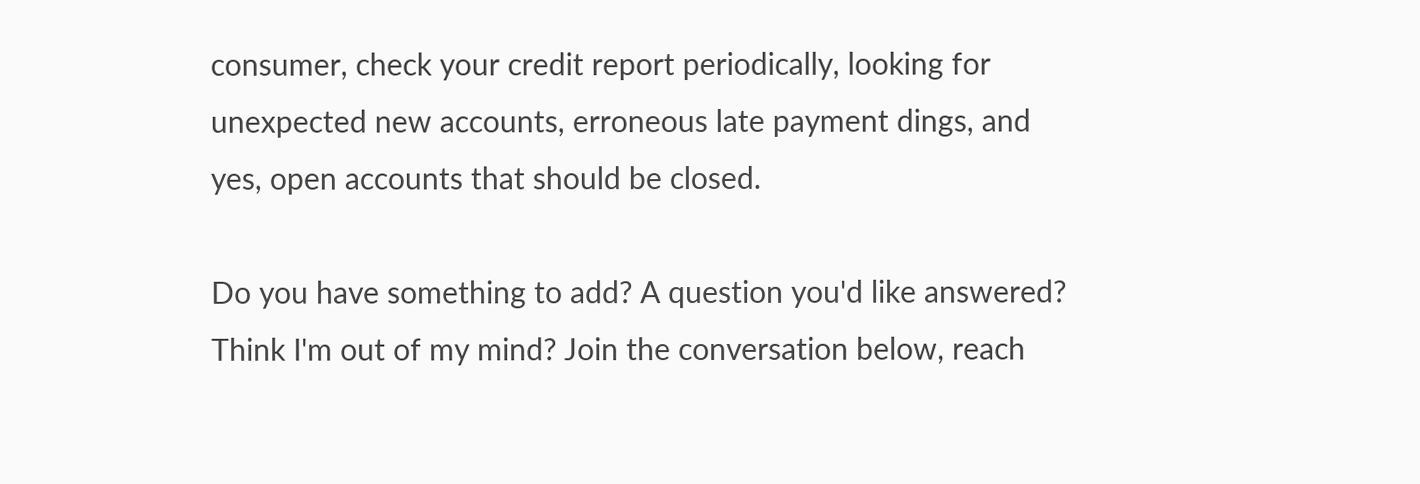consumer, check your credit report periodically, looking for unexpected new accounts, erroneous late payment dings, and yes, open accounts that should be closed.

Do you have something to add? A question you'd like answered? Think I'm out of my mind? Join the conversation below, reach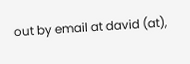out by email at david (at),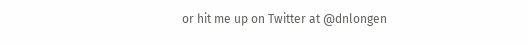or hit me up on Twitter at @dnlongen